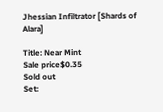Jhessian Infiltrator [Shards of Alara]

Title: Near Mint
Sale price$0.35
Sold out
Set: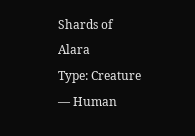Shards of Alara
Type: Creature — Human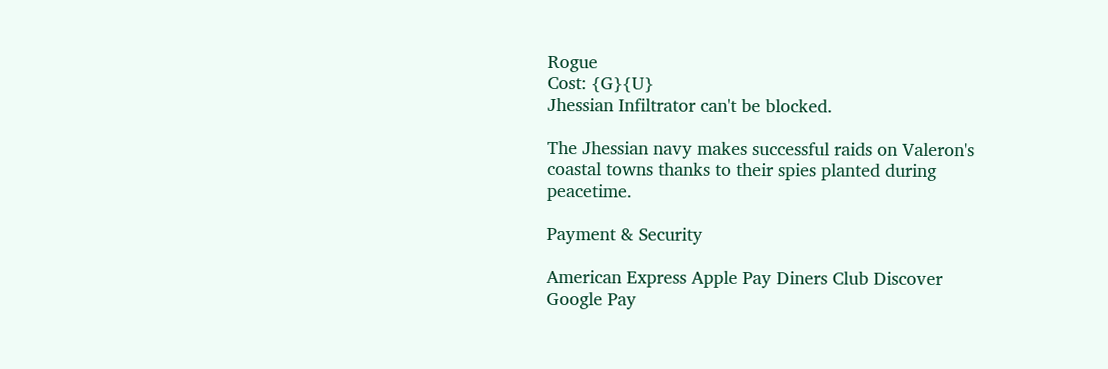Rogue
Cost: {G}{U}
Jhessian Infiltrator can't be blocked.

The Jhessian navy makes successful raids on Valeron's coastal towns thanks to their spies planted during peacetime.

Payment & Security

American Express Apple Pay Diners Club Discover Google Pay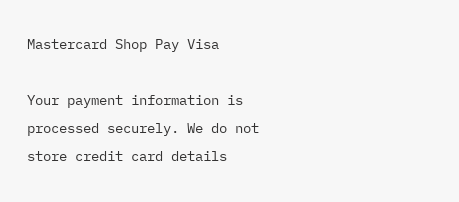Mastercard Shop Pay Visa

Your payment information is processed securely. We do not store credit card details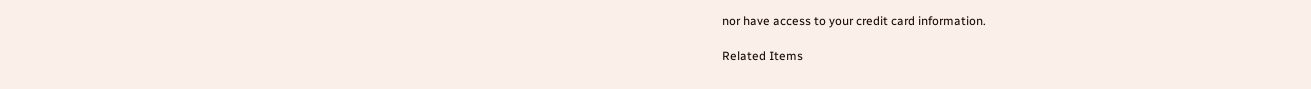nor have access to your credit card information.

Related Items